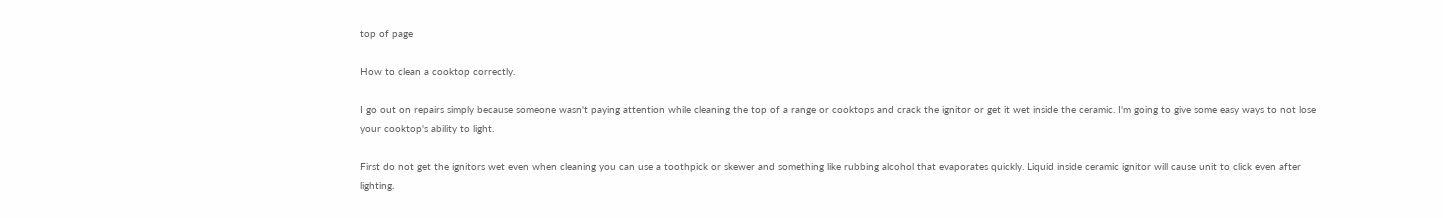top of page

How to clean a cooktop correctly.

I go out on repairs simply because someone wasn't paying attention while cleaning the top of a range or cooktops and crack the ignitor or get it wet inside the ceramic. I'm going to give some easy ways to not lose your cooktop's ability to light.

First do not get the ignitors wet even when cleaning you can use a toothpick or skewer and something like rubbing alcohol that evaporates quickly. Liquid inside ceramic ignitor will cause unit to click even after lighting.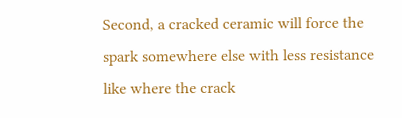Second, a cracked ceramic will force the spark somewhere else with less resistance like where the crack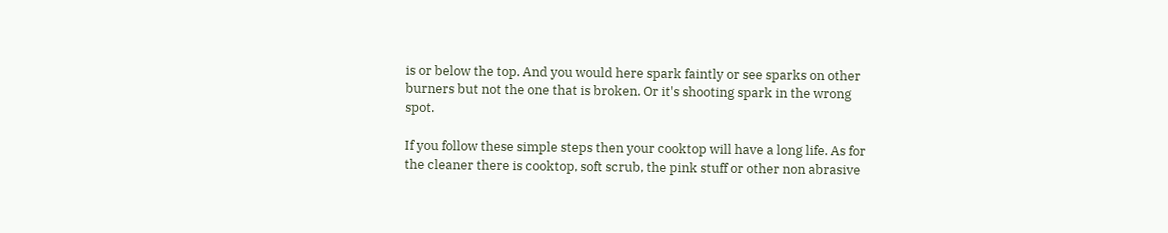is or below the top. And you would here spark faintly or see sparks on other burners but not the one that is broken. Or it's shooting spark in the wrong spot.

If you follow these simple steps then your cooktop will have a long life. As for the cleaner there is cooktop, soft scrub, the pink stuff or other non abrasive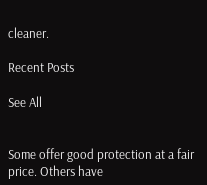cleaner.

Recent Posts

See All


Some offer good protection at a fair price. Others have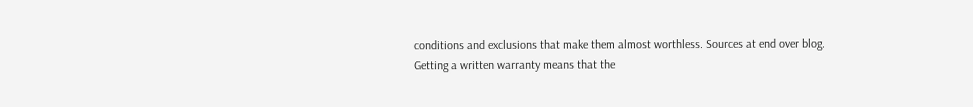conditions and exclusions that make them almost worthless. Sources at end over blog. Getting a written warranty means that the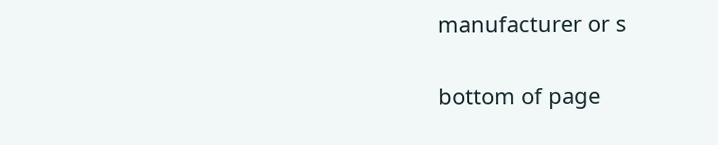manufacturer or s


bottom of page